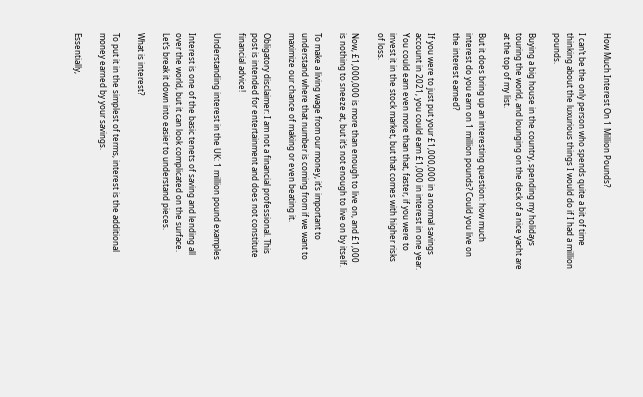How Much Interest On 1 Million Pounds?

I can’t be the only person who spends quite a bit of time thinking about the luxurious things I would do if I had a million pounds.

Buying a big house in the country, spending my holidays touring the world, and lounging on the deck of a nice yacht are at the top of my list.

But it does bring up an interesting question: how much interest do you earn on 1 million pounds? Could you live on the interest earned?

If you were to just put your £1,000,000 in a normal savings account in 2021, you could earn £1,000 in interest in one year. You could earn even more than that, faster, if you were to invest it in the stock market, but that comes with higher risks of loss.

Now, £1,000,000 is more than enough to live on, and £1,000 is nothing to sneeze at, but it’s not enough to live on by itself.

To make a living wage from our money, it’s important to understand where that number is coming from if we want to maximize our chance of making or even beating it.

Obligatory disclaimer: I am not a financial professional. This post is intended for entertainment and does not constitute financial advice!

Understanding interest in the UK: 1 million pound examples

Interest is one of the basic tenets of saving and lending all over the world, but it can look complicated on the surface. Let’s break it down into easier to understand pieces.

What is interest?

To put it in the simplest of terms, interest is the additional money earned by your savings.

Essentially,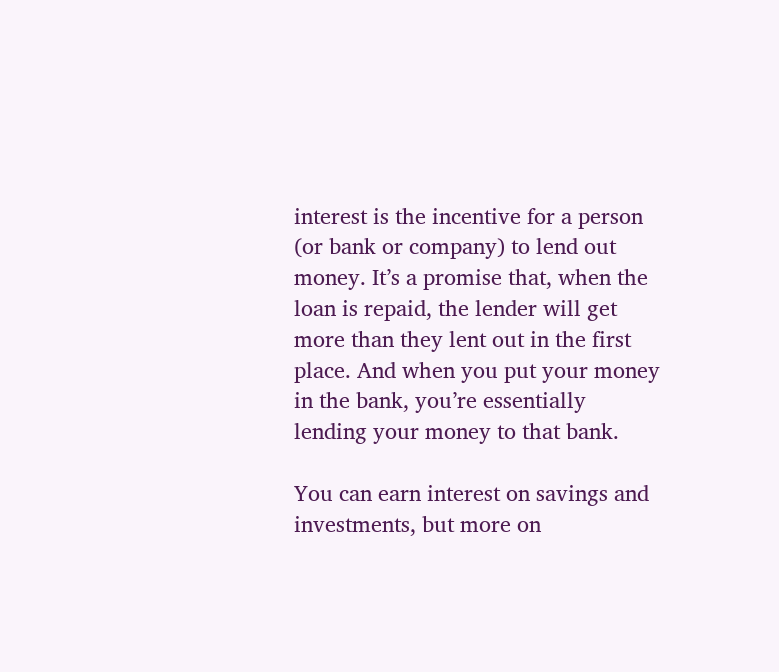interest is the incentive for a person (or bank or company) to lend out money. It’s a promise that, when the loan is repaid, the lender will get more than they lent out in the first place. And when you put your money in the bank, you’re essentially lending your money to that bank.

You can earn interest on savings and investments, but more on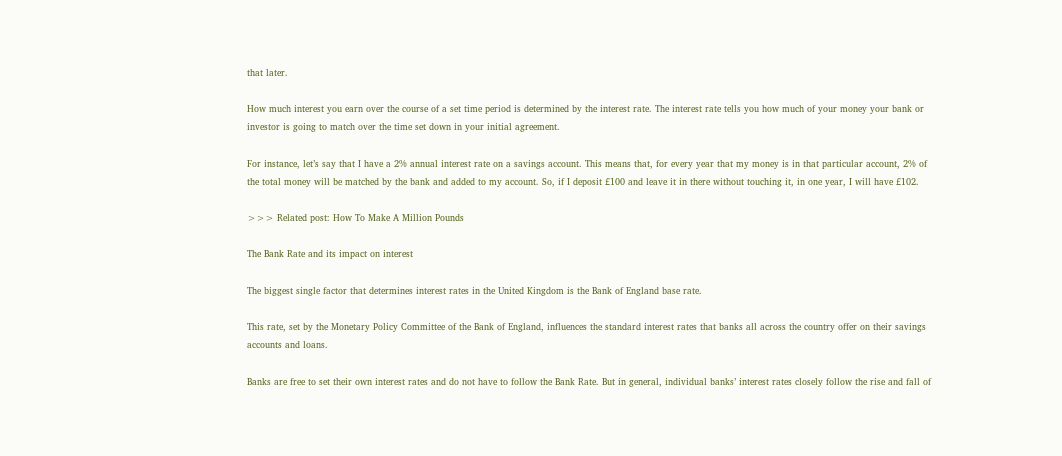that later.

How much interest you earn over the course of a set time period is determined by the interest rate. The interest rate tells you how much of your money your bank or investor is going to match over the time set down in your initial agreement.

For instance, let’s say that I have a 2% annual interest rate on a savings account. This means that, for every year that my money is in that particular account, 2% of the total money will be matched by the bank and added to my account. So, if I deposit £100 and leave it in there without touching it, in one year, I will have £102.

>>> Related post: How To Make A Million Pounds

The Bank Rate and its impact on interest

The biggest single factor that determines interest rates in the United Kingdom is the Bank of England base rate.

This rate, set by the Monetary Policy Committee of the Bank of England, influences the standard interest rates that banks all across the country offer on their savings accounts and loans.

Banks are free to set their own interest rates and do not have to follow the Bank Rate. But in general, individual banks’ interest rates closely follow the rise and fall of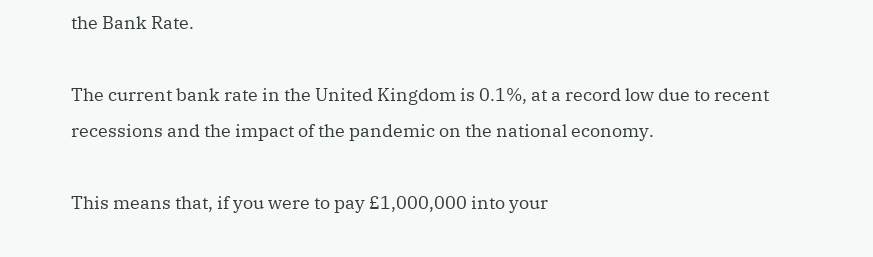the Bank Rate.

The current bank rate in the United Kingdom is 0.1%, at a record low due to recent recessions and the impact of the pandemic on the national economy.

This means that, if you were to pay £1,000,000 into your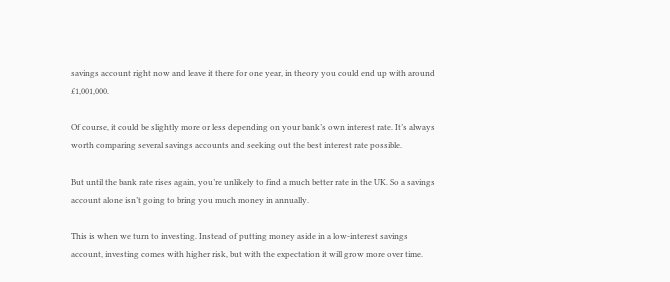savings account right now and leave it there for one year, in theory you could end up with around £1,001,000.

Of course, it could be slightly more or less depending on your bank’s own interest rate. It’s always worth comparing several savings accounts and seeking out the best interest rate possible.

But until the bank rate rises again, you’re unlikely to find a much better rate in the UK. So a savings account alone isn’t going to bring you much money in annually.

This is when we turn to investing. Instead of putting money aside in a low-interest savings account, investing comes with higher risk, but with the expectation it will grow more over time.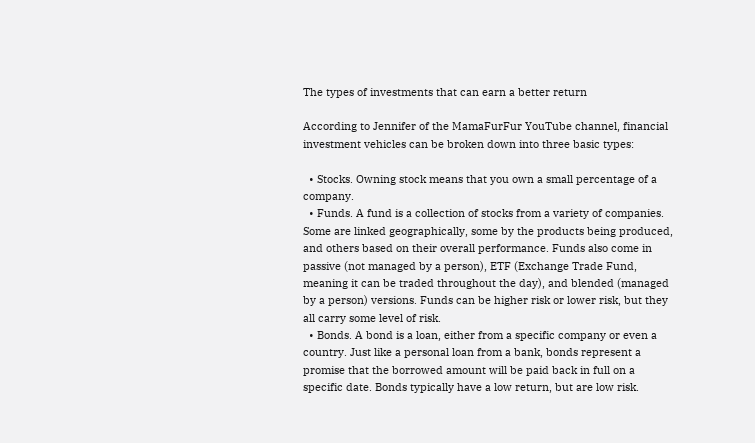The types of investments that can earn a better return

According to Jennifer of the MamaFurFur YouTube channel, financial investment vehicles can be broken down into three basic types:

  • Stocks. Owning stock means that you own a small percentage of a company.
  • Funds. A fund is a collection of stocks from a variety of companies. Some are linked geographically, some by the products being produced, and others based on their overall performance. Funds also come in passive (not managed by a person), ETF (Exchange Trade Fund, meaning it can be traded throughout the day), and blended (managed by a person) versions. Funds can be higher risk or lower risk, but they all carry some level of risk.
  • Bonds. A bond is a loan, either from a specific company or even a country. Just like a personal loan from a bank, bonds represent a promise that the borrowed amount will be paid back in full on a specific date. Bonds typically have a low return, but are low risk.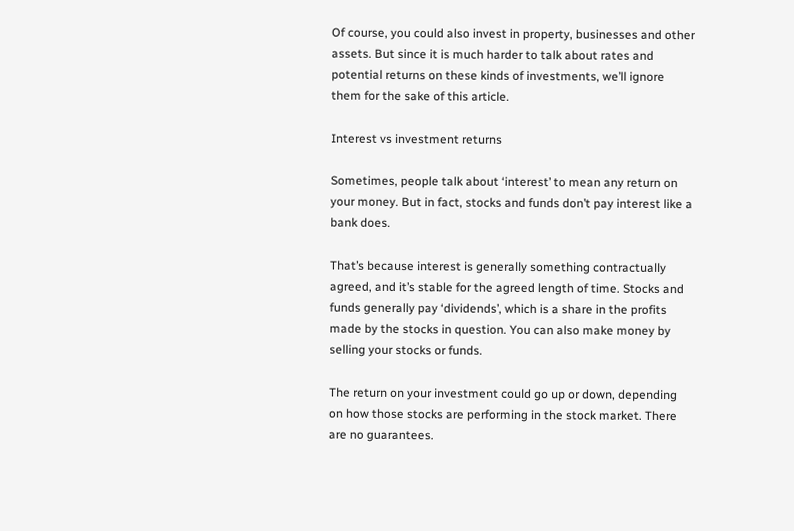Of course, you could also invest in property, businesses and other assets. But since it is much harder to talk about rates and potential returns on these kinds of investments, we’ll ignore them for the sake of this article.

Interest vs investment returns

Sometimes, people talk about ‘interest’ to mean any return on your money. But in fact, stocks and funds don’t pay interest like a bank does.

That’s because interest is generally something contractually agreed, and it’s stable for the agreed length of time. Stocks and funds generally pay ‘dividends’, which is a share in the profits made by the stocks in question. You can also make money by selling your stocks or funds.

The return on your investment could go up or down, depending on how those stocks are performing in the stock market. There are no guarantees.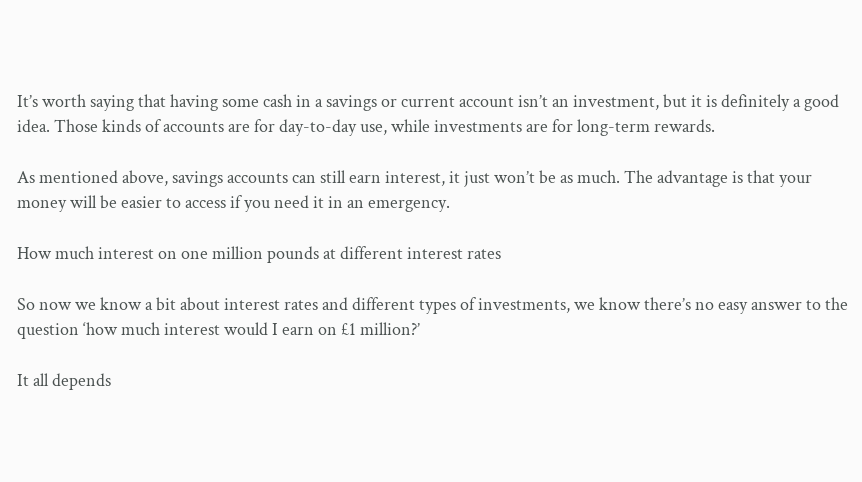It’s worth saying that having some cash in a savings or current account isn’t an investment, but it is definitely a good idea. Those kinds of accounts are for day-to-day use, while investments are for long-term rewards.

As mentioned above, savings accounts can still earn interest, it just won’t be as much. The advantage is that your money will be easier to access if you need it in an emergency.

How much interest on one million pounds at different interest rates

So now we know a bit about interest rates and different types of investments, we know there’s no easy answer to the question ‘how much interest would I earn on £1 million?’

It all depends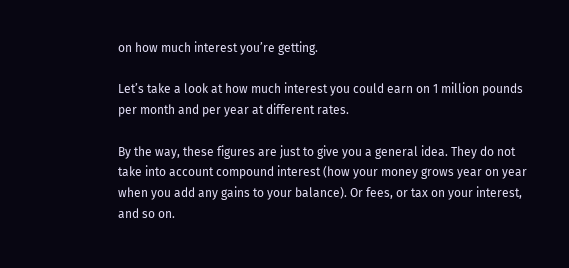on how much interest you’re getting.

Let’s take a look at how much interest you could earn on 1 million pounds per month and per year at different rates.

By the way, these figures are just to give you a general idea. They do not take into account compound interest (how your money grows year on year when you add any gains to your balance). Or fees, or tax on your interest, and so on.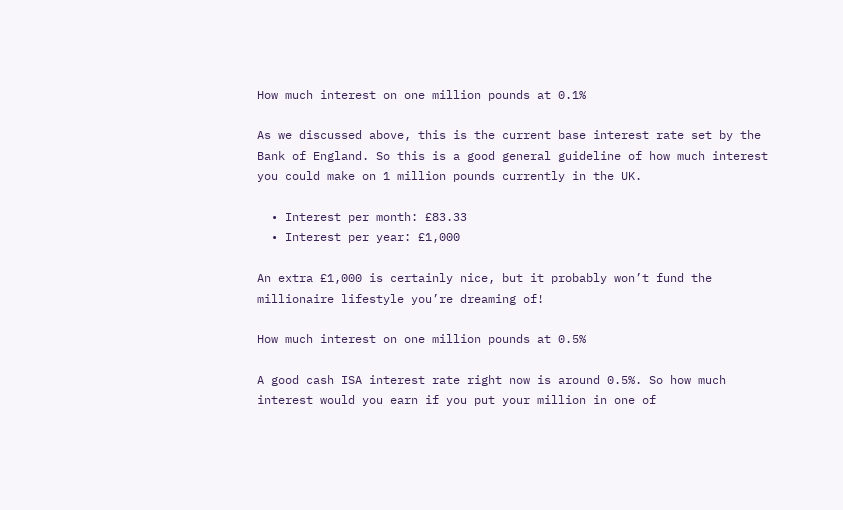How much interest on one million pounds at 0.1%

As we discussed above, this is the current base interest rate set by the Bank of England. So this is a good general guideline of how much interest you could make on 1 million pounds currently in the UK.

  • Interest per month: £83.33
  • Interest per year: £1,000

An extra £1,000 is certainly nice, but it probably won’t fund the millionaire lifestyle you’re dreaming of!

How much interest on one million pounds at 0.5%

A good cash ISA interest rate right now is around 0.5%. So how much interest would you earn if you put your million in one of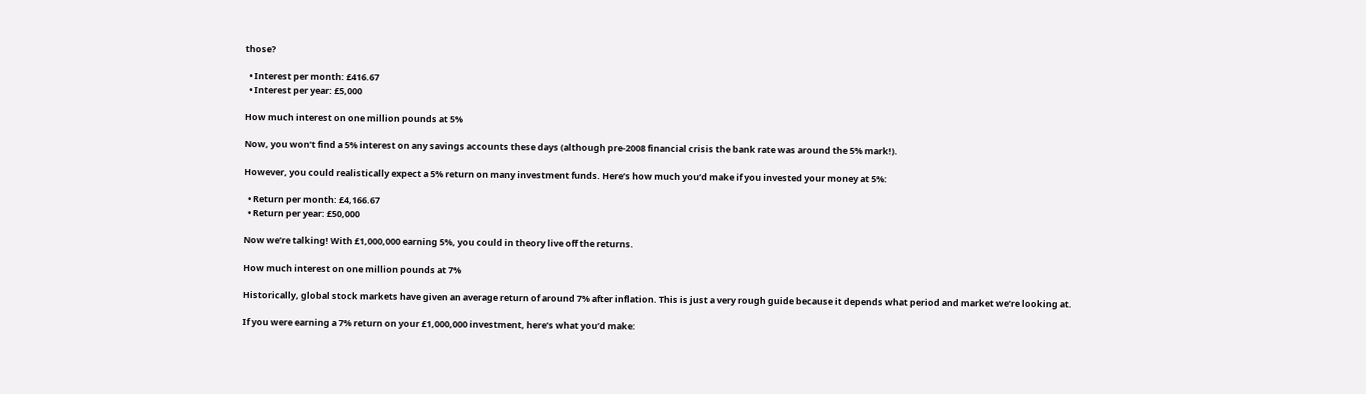those?

  • Interest per month: £416.67
  • Interest per year: £5,000

How much interest on one million pounds at 5%

Now, you won’t find a 5% interest on any savings accounts these days (although pre-2008 financial crisis the bank rate was around the 5% mark!).

However, you could realistically expect a 5% return on many investment funds. Here’s how much you’d make if you invested your money at 5%:

  • Return per month: £4,166.67
  • Return per year: £50,000

Now we’re talking! With £1,000,000 earning 5%, you could in theory live off the returns.

How much interest on one million pounds at 7%

Historically, global stock markets have given an average return of around 7% after inflation. This is just a very rough guide because it depends what period and market we’re looking at.

If you were earning a 7% return on your £1,000,000 investment, here’s what you’d make: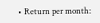• Return per month: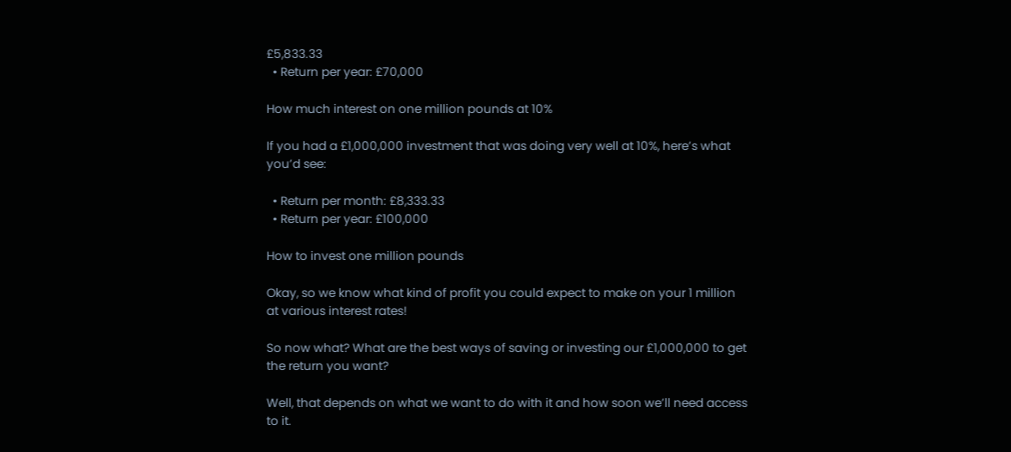£5,833.33
  • Return per year: £70,000

How much interest on one million pounds at 10%

If you had a £1,000,000 investment that was doing very well at 10%, here’s what you’d see:

  • Return per month: £8,333.33
  • Return per year: £100,000

How to invest one million pounds

Okay, so we know what kind of profit you could expect to make on your 1 million at various interest rates!

So now what? What are the best ways of saving or investing our £1,000,000 to get the return you want?

Well, that depends on what we want to do with it and how soon we’ll need access to it.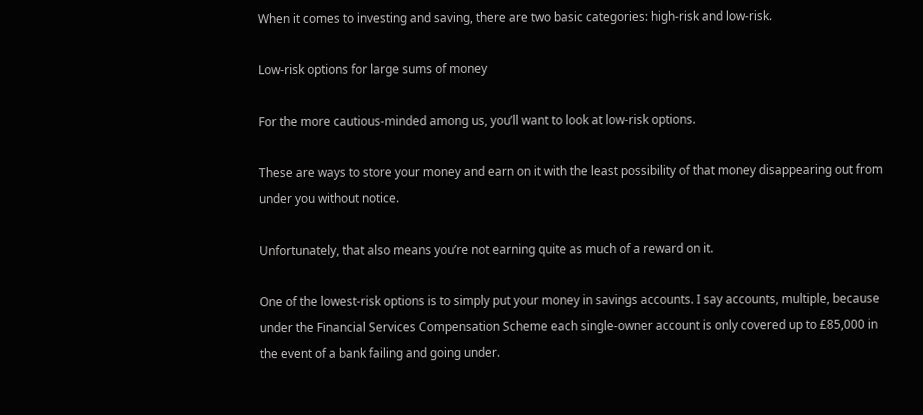When it comes to investing and saving, there are two basic categories: high-risk and low-risk.

Low-risk options for large sums of money

For the more cautious-minded among us, you’ll want to look at low-risk options.

These are ways to store your money and earn on it with the least possibility of that money disappearing out from under you without notice.

Unfortunately, that also means you’re not earning quite as much of a reward on it.

One of the lowest-risk options is to simply put your money in savings accounts. I say accounts, multiple, because under the Financial Services Compensation Scheme each single-owner account is only covered up to £85,000 in the event of a bank failing and going under.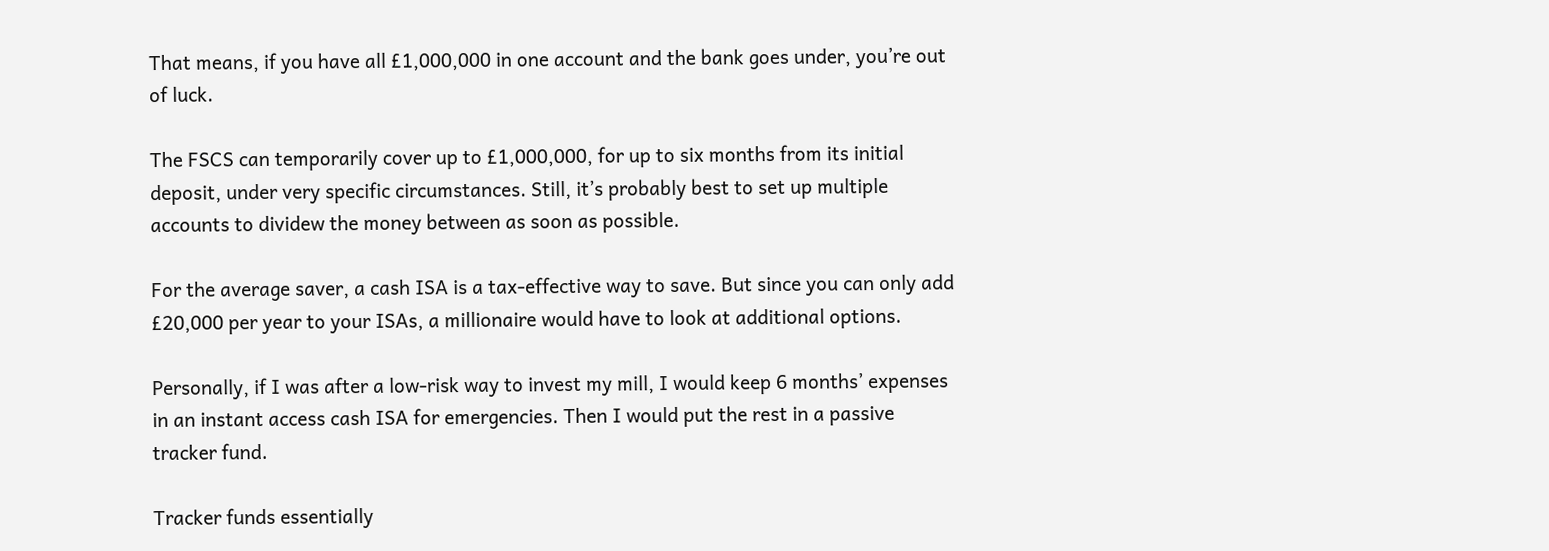That means, if you have all £1,000,000 in one account and the bank goes under, you’re out of luck.

The FSCS can temporarily cover up to £1,000,000, for up to six months from its initial deposit, under very specific circumstances. Still, it’s probably best to set up multiple accounts to dividew the money between as soon as possible.

For the average saver, a cash ISA is a tax-effective way to save. But since you can only add £20,000 per year to your ISAs, a millionaire would have to look at additional options.

Personally, if I was after a low-risk way to invest my mill, I would keep 6 months’ expenses in an instant access cash ISA for emergencies. Then I would put the rest in a passive tracker fund.

Tracker funds essentially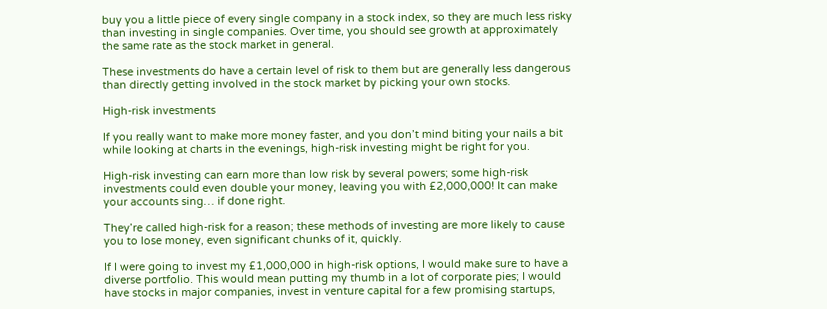buy you a little piece of every single company in a stock index, so they are much less risky than investing in single companies. Over time, you should see growth at approximately the same rate as the stock market in general.

These investments do have a certain level of risk to them but are generally less dangerous than directly getting involved in the stock market by picking your own stocks.

High-risk investments

If you really want to make more money faster, and you don’t mind biting your nails a bit while looking at charts in the evenings, high-risk investing might be right for you.

High-risk investing can earn more than low risk by several powers; some high-risk investments could even double your money, leaving you with £2,000,000! It can make your accounts sing… if done right.

They’re called high-risk for a reason; these methods of investing are more likely to cause you to lose money, even significant chunks of it, quickly.

If I were going to invest my £1,000,000 in high-risk options, I would make sure to have a diverse portfolio. This would mean putting my thumb in a lot of corporate pies; I would have stocks in major companies, invest in venture capital for a few promising startups,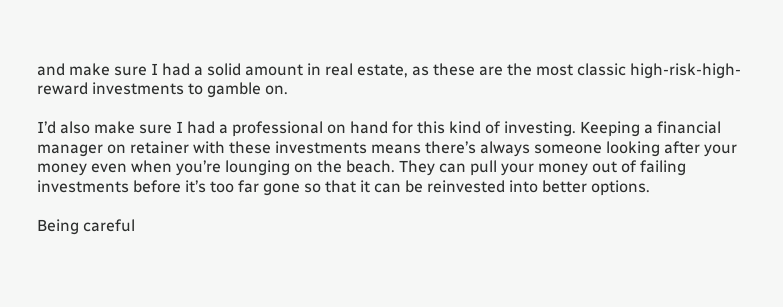and make sure I had a solid amount in real estate, as these are the most classic high-risk-high-reward investments to gamble on.

I’d also make sure I had a professional on hand for this kind of investing. Keeping a financial manager on retainer with these investments means there’s always someone looking after your money even when you’re lounging on the beach. They can pull your money out of failing investments before it’s too far gone so that it can be reinvested into better options.

Being careful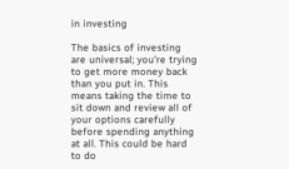in investing

The basics of investing are universal; you’re trying to get more money back than you put in. This means taking the time to sit down and review all of your options carefully before spending anything at all. This could be hard to do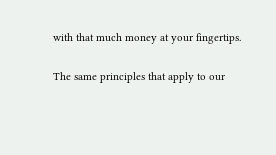with that much money at your fingertips.

The same principles that apply to our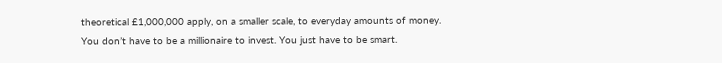theoretical £1,000,000 apply, on a smaller scale, to everyday amounts of money. You don’t have to be a millionaire to invest. You just have to be smart.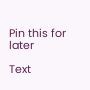Pin this for later

Text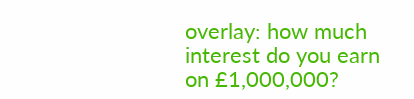overlay: how much interest do you earn on £1,000,000?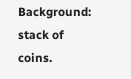Background: stack of coins.